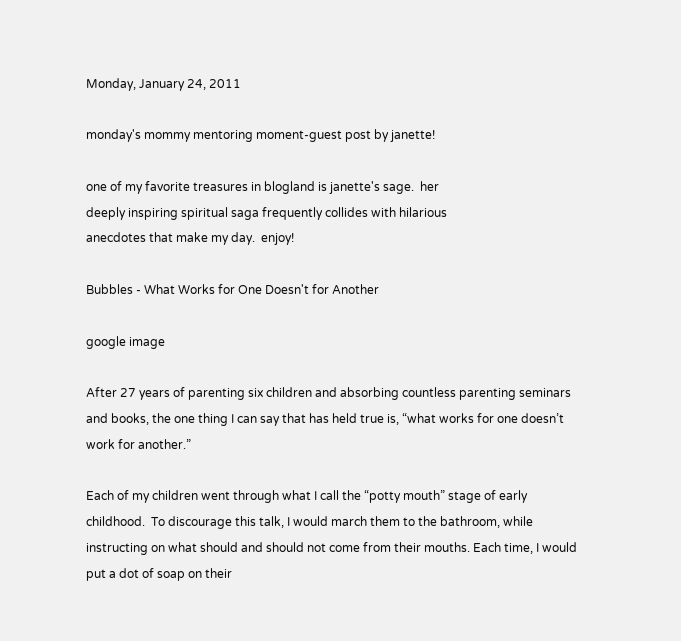Monday, January 24, 2011

monday's mommy mentoring moment-guest post by janette!

one of my favorite treasures in blogland is janette's sage.  her
deeply inspiring spiritual saga frequently collides with hilarious
anecdotes that make my day.  enjoy!

Bubbles - What Works for One Doesn't for Another

google image

After 27 years of parenting six children and absorbing countless parenting seminars and books, the one thing I can say that has held true is, “what works for one doesn’t work for another.”

Each of my children went through what I call the “potty mouth” stage of early childhood.  To discourage this talk, I would march them to the bathroom, while instructing on what should and should not come from their mouths. Each time, I would put a dot of soap on their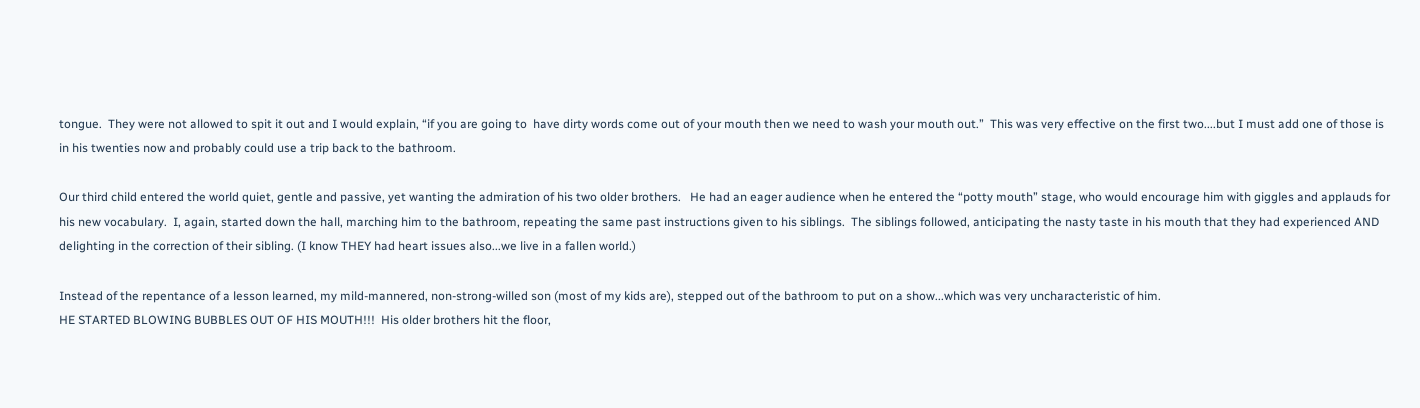tongue.  They were not allowed to spit it out and I would explain, “if you are going to  have dirty words come out of your mouth then we need to wash your mouth out.”  This was very effective on the first two....but I must add one of those is in his twenties now and probably could use a trip back to the bathroom.

Our third child entered the world quiet, gentle and passive, yet wanting the admiration of his two older brothers.   He had an eager audience when he entered the “potty mouth” stage, who would encourage him with giggles and applauds for his new vocabulary.  I, again, started down the hall, marching him to the bathroom, repeating the same past instructions given to his siblings.  The siblings followed, anticipating the nasty taste in his mouth that they had experienced AND delighting in the correction of their sibling. (I know THEY had heart issues also...we live in a fallen world.)

Instead of the repentance of a lesson learned, my mild-mannered, non-strong-willed son (most of my kids are), stepped out of the bathroom to put on a show...which was very uncharacteristic of him.
HE STARTED BLOWING BUBBLES OUT OF HIS MOUTH!!!  His older brothers hit the floor,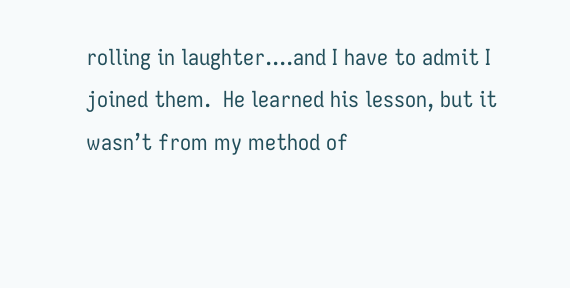rolling in laughter....and I have to admit I joined them.  He learned his lesson, but it wasn’t from my method of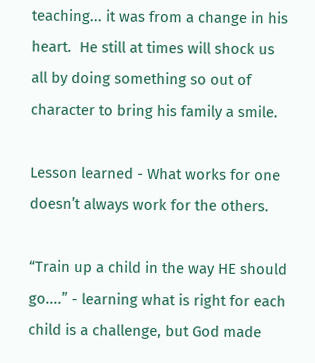teaching... it was from a change in his heart.  He still at times will shock us all by doing something so out of character to bring his family a smile.

Lesson learned - What works for one doesn’t always work for the others.

“Train up a child in the way HE should go....” - learning what is right for each child is a challenge, but God made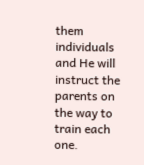them individuals and He will instruct the parents on the way to train each one.